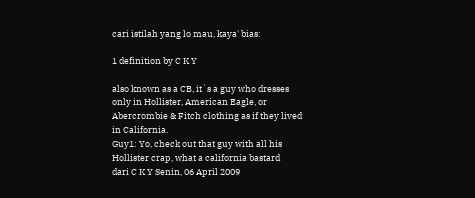cari istilah yang lo mau, kaya' bias:

1 definition by C K Y

also known as a CB, it`s a guy who dresses only in Hollister, American Eagle, or Abercrombie & Fitch clothing as if they lived in California.
Guy1: Yo, check out that guy with all his Hollister crap, what a california bastard
dari C K Y Senin, 06 April 2009